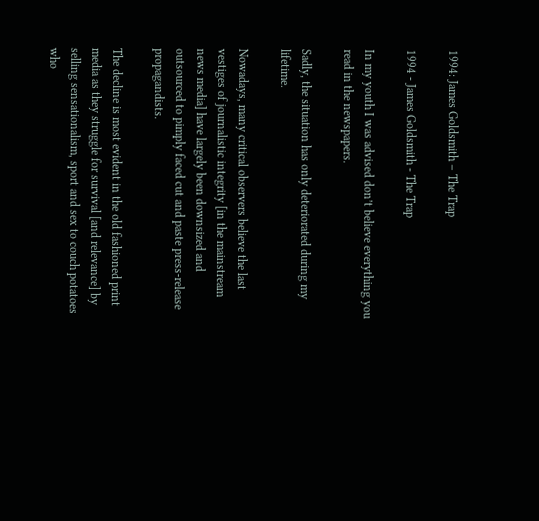1994: James Goldsmith – The Trap

1994 - James Goldsmith - The Trap

In my youth I was advised don’t believe everything you read in the newspapers.

Sadly, the situation has only deteriorated during my lifetime.

Nowadays, many critical observers believe the last vestiges of journalistic integrity [in the mainstream news media] have largely been downsized and outsourced to pimply faced cut and paste press-release propagandists.

The decline is most evident in the old fashioned print media as they struggle for survival [and relevance] by selling sensationalism, sport and sex to couch potatoes who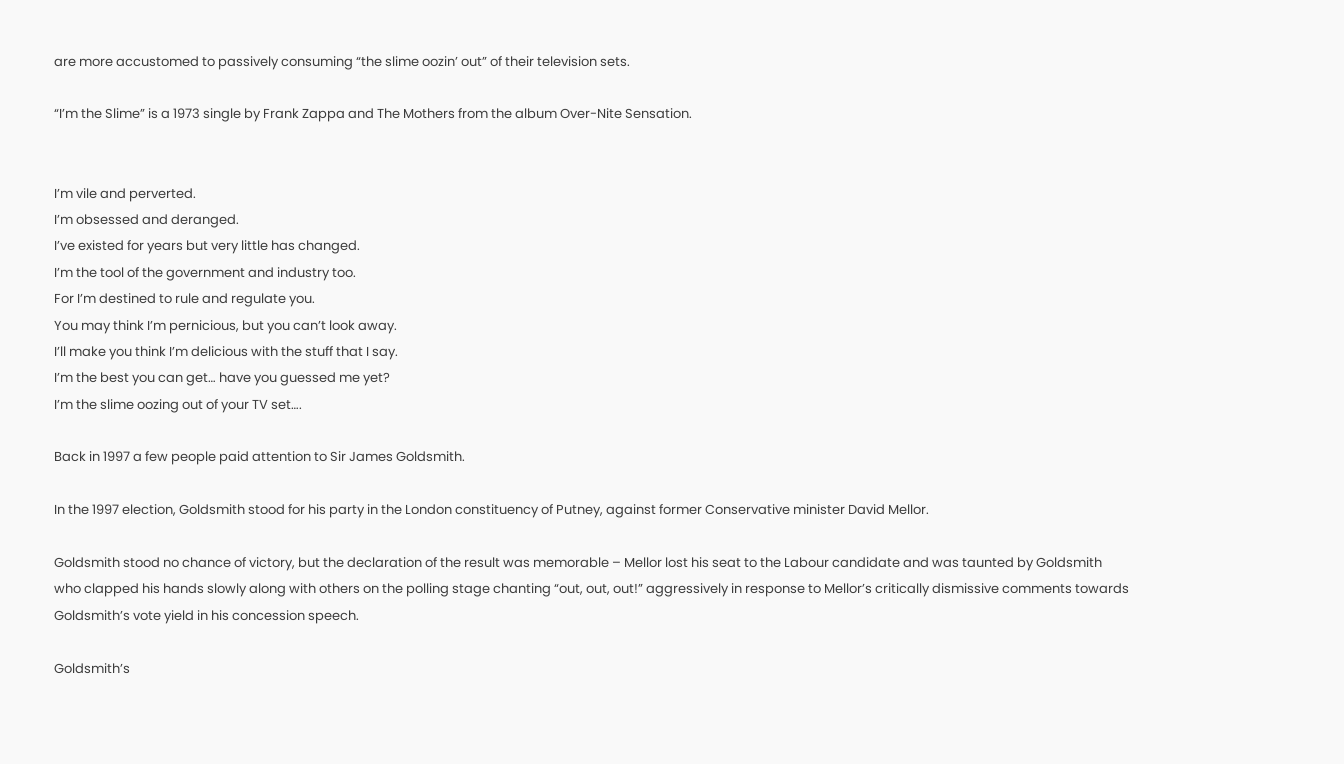are more accustomed to passively consuming “the slime oozin’ out” of their television sets.

“I’m the Slime” is a 1973 single by Frank Zappa and The Mothers from the album Over-Nite Sensation.


I’m vile and perverted.
I’m obsessed and deranged.
I’ve existed for years but very little has changed.
I’m the tool of the government and industry too.
For I’m destined to rule and regulate you.
You may think I’m pernicious, but you can’t look away.
I’ll make you think I’m delicious with the stuff that I say.
I’m the best you can get… have you guessed me yet?
I’m the slime oozing out of your TV set….

Back in 1997 a few people paid attention to Sir James Goldsmith.

In the 1997 election, Goldsmith stood for his party in the London constituency of Putney, against former Conservative minister David Mellor.

Goldsmith stood no chance of victory, but the declaration of the result was memorable – Mellor lost his seat to the Labour candidate and was taunted by Goldsmith who clapped his hands slowly along with others on the polling stage chanting “out, out, out!” aggressively in response to Mellor’s critically dismissive comments towards Goldsmith’s vote yield in his concession speech.

Goldsmith’s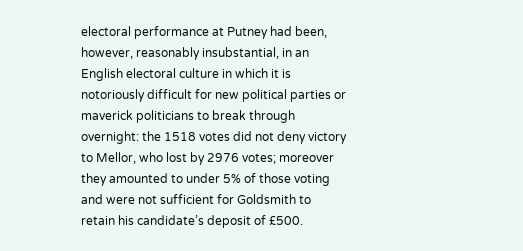electoral performance at Putney had been, however, reasonably insubstantial, in an English electoral culture in which it is notoriously difficult for new political parties or maverick politicians to break through overnight: the 1518 votes did not deny victory to Mellor, who lost by 2976 votes; moreover they amounted to under 5% of those voting and were not sufficient for Goldsmith to retain his candidate’s deposit of £500.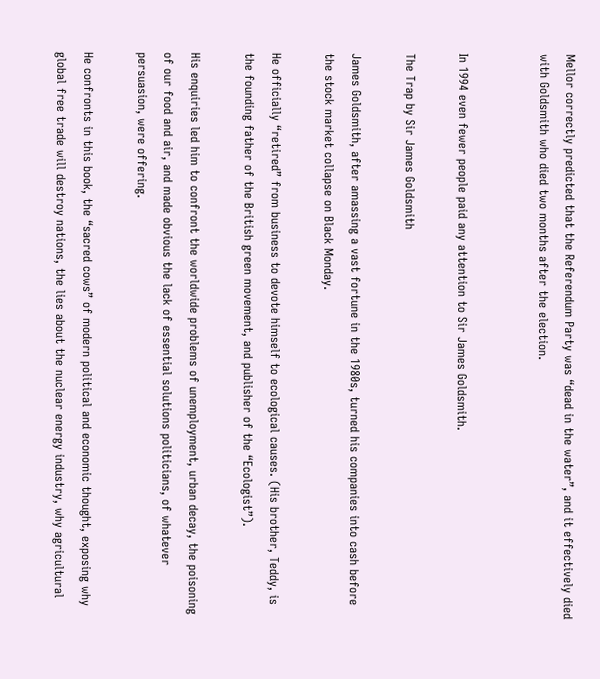Mellor correctly predicted that the Referendum Party was “dead in the water”, and it effectively died with Goldsmith who died two months after the election.


In 1994 even fewer people paid any attention to Sir James Goldsmith.

The Trap by Sir James Goldsmith

James Goldsmith, after amassing a vast fortune in the 1980s, turned his companies into cash before the stock market collapse on Black Monday.

He officially “retired” from business to devote himself to ecological causes. (His brother, Teddy, is the founding father of the British green movement, and publisher of the “Ecologist”).

His enquiries led him to confront the worldwide problems of unemployment, urban decay, the poisoning of our food and air, and made obvious the lack of essential solutions politicians, of whatever persuasion, were offering.

He confronts in this book, the “sacred cows” of modern political and economic thought, exposing why global free trade will destroy nations, the lies about the nuclear energy industry, why agricultural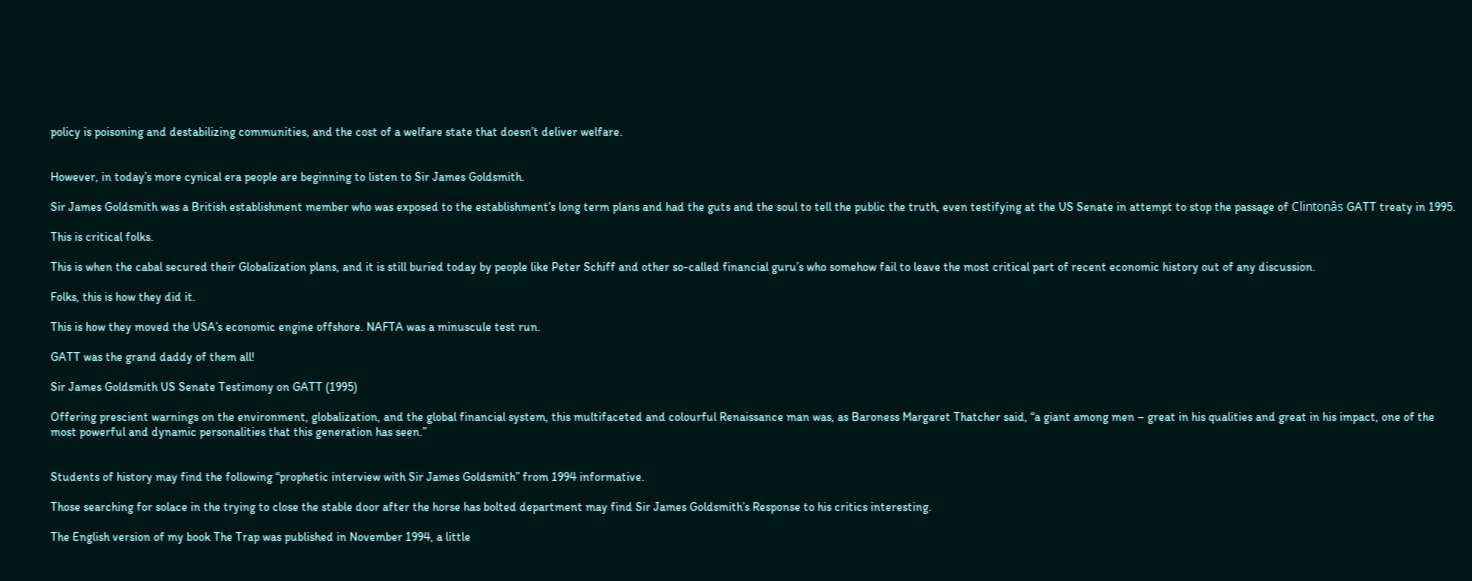policy is poisoning and destabilizing communities, and the cost of a welfare state that doesn’t deliver welfare.


However, in today’s more cynical era people are beginning to listen to Sir James Goldsmith.

Sir James Goldsmith was a British establishment member who was exposed to the establishment’s long term plans and had the guts and the soul to tell the public the truth, even testifying at the US Senate in attempt to stop the passage of Clintonâs GATT treaty in 1995.

This is critical folks.

This is when the cabal secured their Globalization plans, and it is still buried today by people like Peter Schiff and other so-called financial guru’s who somehow fail to leave the most critical part of recent economic history out of any discussion.

Folks, this is how they did it.

This is how they moved the USA’s economic engine offshore. NAFTA was a minuscule test run.

GATT was the grand daddy of them all!

Sir James Goldsmith US Senate Testimony on GATT (1995)

Offering prescient warnings on the environment, globalization, and the global financial system, this multifaceted and colourful Renaissance man was, as Baroness Margaret Thatcher said, “a giant among men – great in his qualities and great in his impact, one of the most powerful and dynamic personalities that this generation has seen.”


Students of history may find the following “prophetic interview with Sir James Goldsmith” from 1994 informative.

Those searching for solace in the trying to close the stable door after the horse has bolted department may find Sir James Goldsmith’s Response to his critics interesting.

The English version of my book The Trap was published in November 1994, a little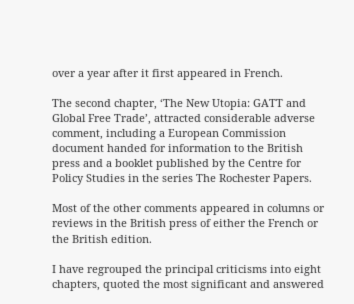over a year after it first appeared in French.

The second chapter, ‘The New Utopia: GATT and Global Free Trade’, attracted considerable adverse comment, including a European Commission document handed for information to the British press and a booklet published by the Centre for Policy Studies in the series The Rochester Papers.

Most of the other comments appeared in columns or reviews in the British press of either the French or the British edition.

I have regrouped the principal criticisms into eight chapters, quoted the most significant and answered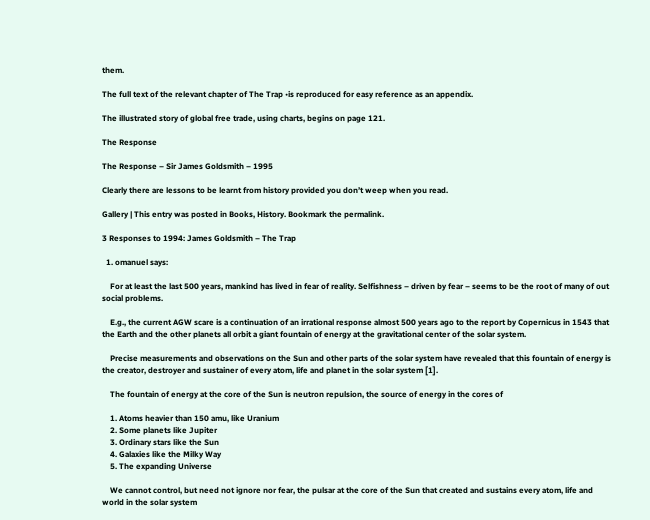them.

The full text of the relevant chapter of The Trap •is reproduced for easy reference as an appendix.

The illustrated story of global free trade, using charts, begins on page 121.

The Response

The Response – Sir James Goldsmith – 1995

Clearly there are lessons to be learnt from history provided you don’t weep when you read.

Gallery | This entry was posted in Books, History. Bookmark the permalink.

3 Responses to 1994: James Goldsmith – The Trap

  1. omanuel says:

    For at least the last 500 years, mankind has lived in fear of reality. Selfishness – driven by fear – seems to be the root of many of out social problems.

    E.g., the current AGW scare is a continuation of an irrational response almost 500 years ago to the report by Copernicus in 1543 that the Earth and the other planets all orbit a giant fountain of energy at the gravitational center of the solar system.

    Precise measurements and observations on the Sun and other parts of the solar system have revealed that this fountain of energy is the creator, destroyer and sustainer of every atom, life and planet in the solar system [1].

    The fountain of energy at the core of the Sun is neutron repulsion, the source of energy in the cores of

    1. Atoms heavier than 150 amu, like Uranium
    2. Some planets like Jupiter
    3. Ordinary stars like the Sun
    4. Galaxies like the Milky Way
    5. The expanding Universe

    We cannot control, but need not ignore nor fear, the pulsar at the core of the Sun that created and sustains every atom, life and world in the solar system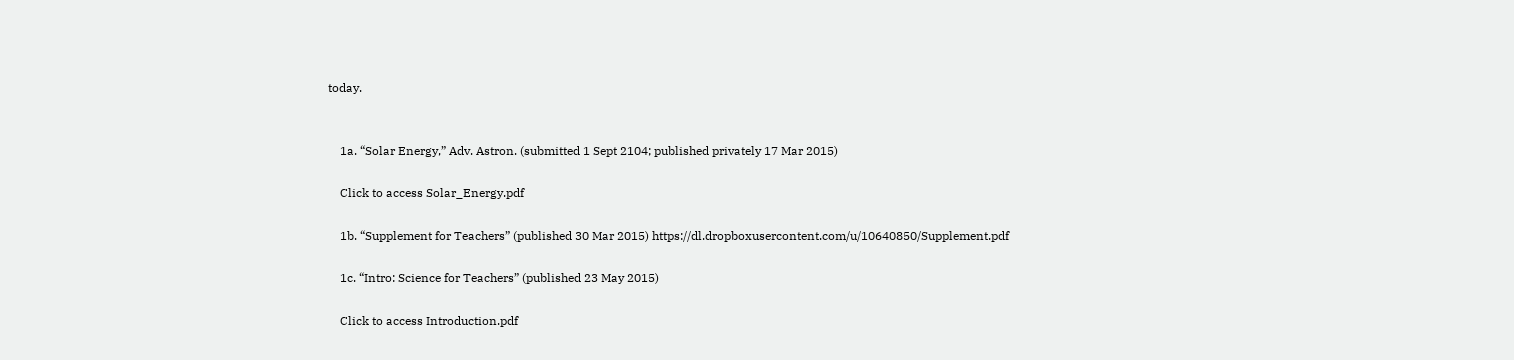today.


    1a. “Solar Energy,” Adv. Astron. (submitted 1 Sept 2104; published privately 17 Mar 2015)

    Click to access Solar_Energy.pdf

    1b. “Supplement for Teachers” (published 30 Mar 2015) https://dl.dropboxusercontent.com/u/10640850/Supplement.pdf

    1c. “Intro: Science for Teachers” (published 23 May 2015)

    Click to access Introduction.pdf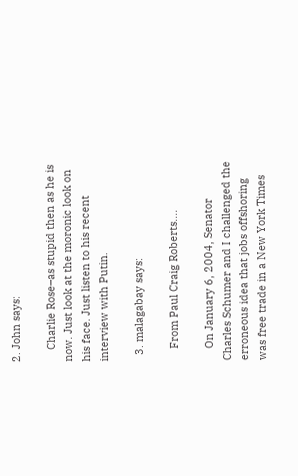2. John says:

    Charlie Rose–as stupid then as he is now. Just look at the moronic look on his face. Just listen to his recent interview with Putin.

  3. malagabay says:

    From Paul Craig Roberts….

    On January 6, 2004, Senator Charles Schumer and I challenged the erroneous idea that jobs offshoring was free trade in a New York Times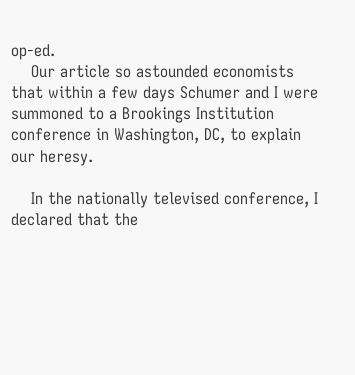op-ed.
    Our article so astounded economists that within a few days Schumer and I were summoned to a Brookings Institution conference in Washington, DC, to explain our heresy.

    In the nationally televised conference, I declared that the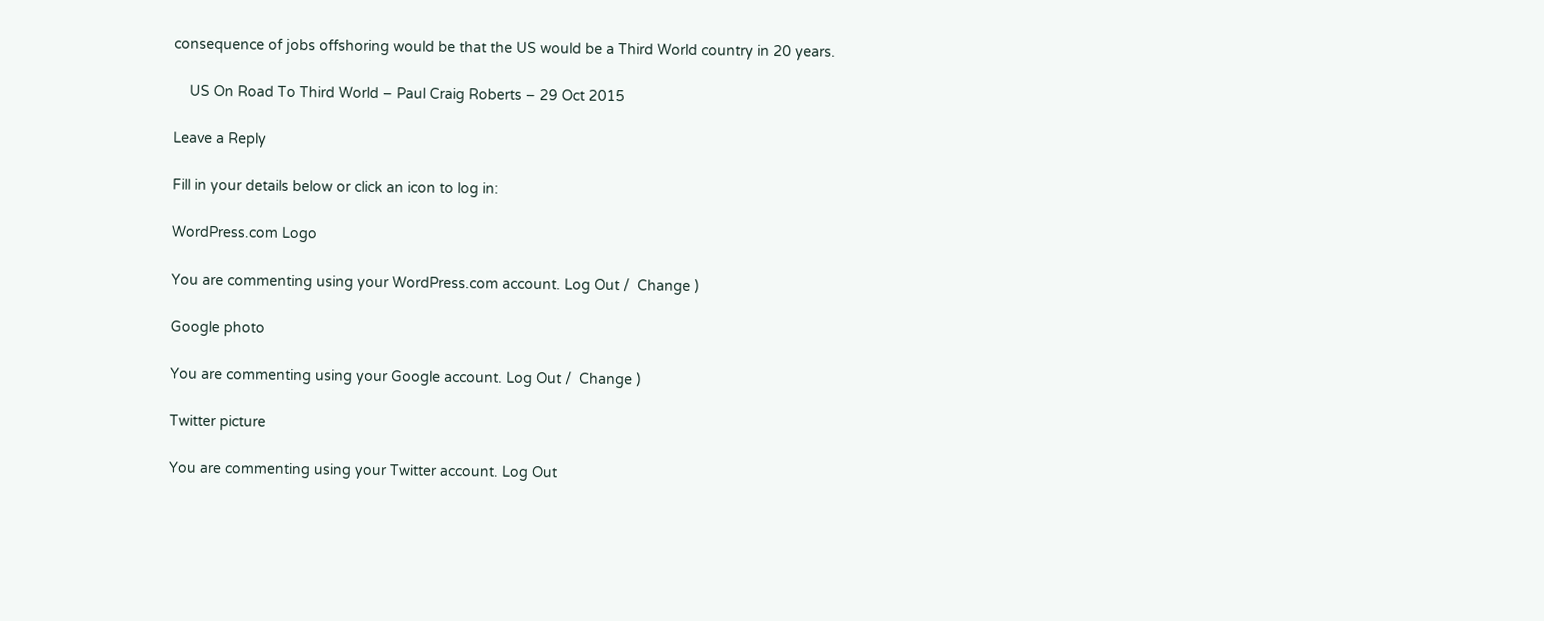consequence of jobs offshoring would be that the US would be a Third World country in 20 years.

    US On Road To Third World – Paul Craig Roberts – 29 Oct 2015

Leave a Reply

Fill in your details below or click an icon to log in:

WordPress.com Logo

You are commenting using your WordPress.com account. Log Out /  Change )

Google photo

You are commenting using your Google account. Log Out /  Change )

Twitter picture

You are commenting using your Twitter account. Log Out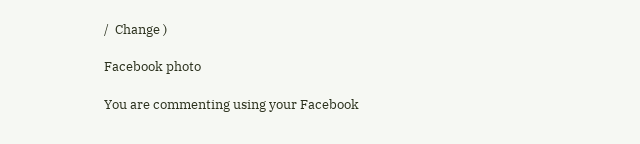/  Change )

Facebook photo

You are commenting using your Facebook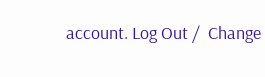account. Log Out /  Change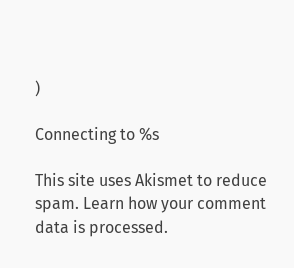)

Connecting to %s

This site uses Akismet to reduce spam. Learn how your comment data is processed.